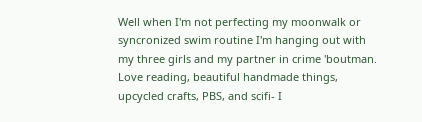Well when I'm not perfecting my moonwalk or syncronized swim routine I'm hanging out with my three girls and my partner in crime 'boutman. Love reading, beautiful handmade things, upcycled crafts, PBS, and scifi- I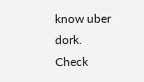know uber dork.
Check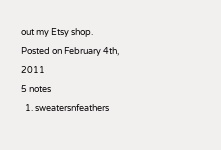out my Etsy shop.
Posted on February 4th, 2011
5 notes
  1. sweatersnfeathers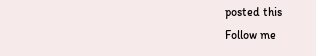posted this
Follow me